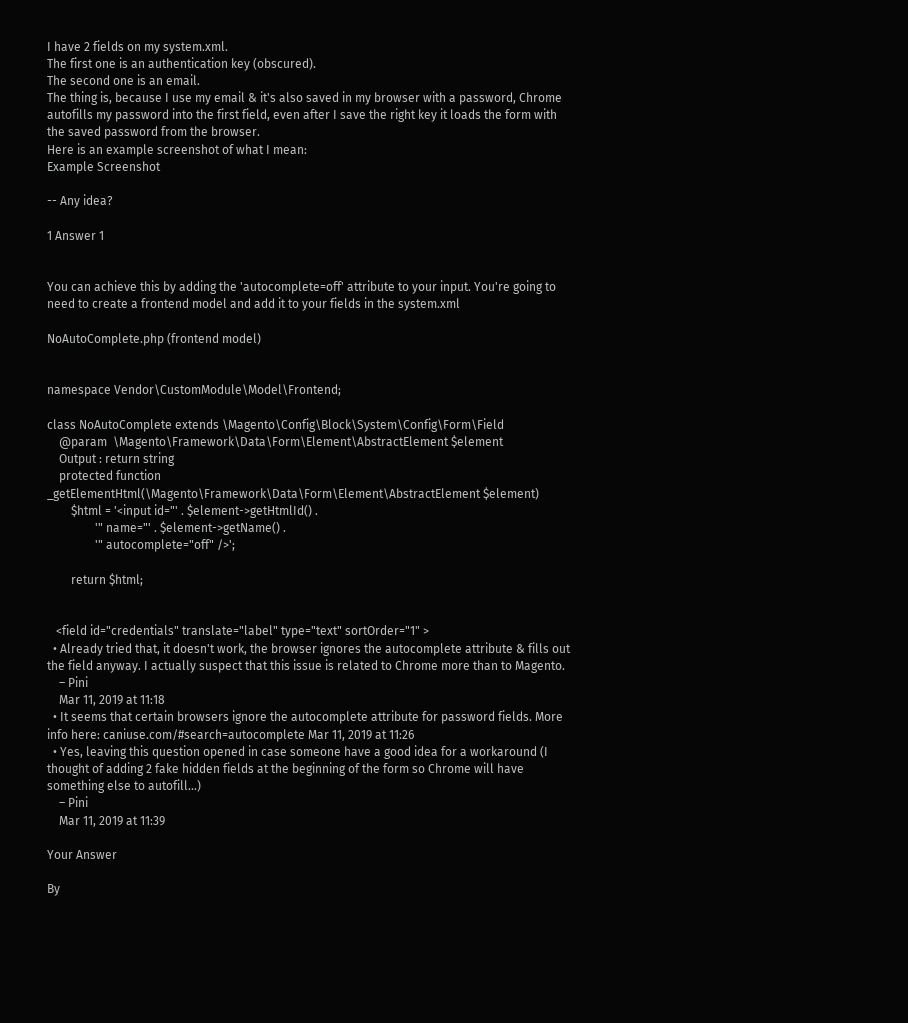I have 2 fields on my system.xml.
The first one is an authentication key (obscured).
The second one is an email.
The thing is, because I use my email & it's also saved in my browser with a password, Chrome autofills my password into the first field, even after I save the right key it loads the form with the saved password from the browser.
Here is an example screenshot of what I mean:
Example Screenshot

-- Any idea?

1 Answer 1


You can achieve this by adding the 'autocomplete=off' attribute to your input. You're going to need to create a frontend model and add it to your fields in the system.xml

NoAutoComplete.php (frontend model)


namespace Vendor\CustomModule\Model\Frontend;

class NoAutoComplete extends \Magento\Config\Block\System\Config\Form\Field
    @param  \Magento\Framework\Data\Form\Element\AbstractElement $element
    Output : return string
    protected function _getElementHtml(\Magento\Framework\Data\Form\Element\AbstractElement $element)
        $html = '<input id="' . $element->getHtmlId() .
                '" name="' . $element->getName() .
                '" autocomplete="off" />';

        return $html;


   <field id="credentials" translate="label" type="text" sortOrder="1" >
  • Already tried that, it doesn't work, the browser ignores the autocomplete attribute & fills out the field anyway. I actually suspect that this issue is related to Chrome more than to Magento.
    – Pini
    Mar 11, 2019 at 11:18
  • It seems that certain browsers ignore the autocomplete attribute for password fields. More info here: caniuse.com/#search=autocomplete Mar 11, 2019 at 11:26
  • Yes, leaving this question opened in case someone have a good idea for a workaround (I thought of adding 2 fake hidden fields at the beginning of the form so Chrome will have something else to autofill...)
    – Pini
    Mar 11, 2019 at 11:39

Your Answer

By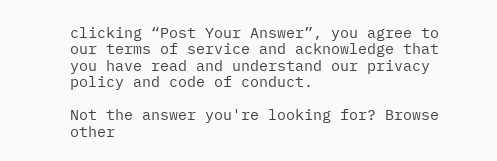clicking “Post Your Answer”, you agree to our terms of service and acknowledge that you have read and understand our privacy policy and code of conduct.

Not the answer you're looking for? Browse other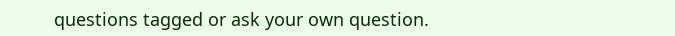questions tagged or ask your own question.